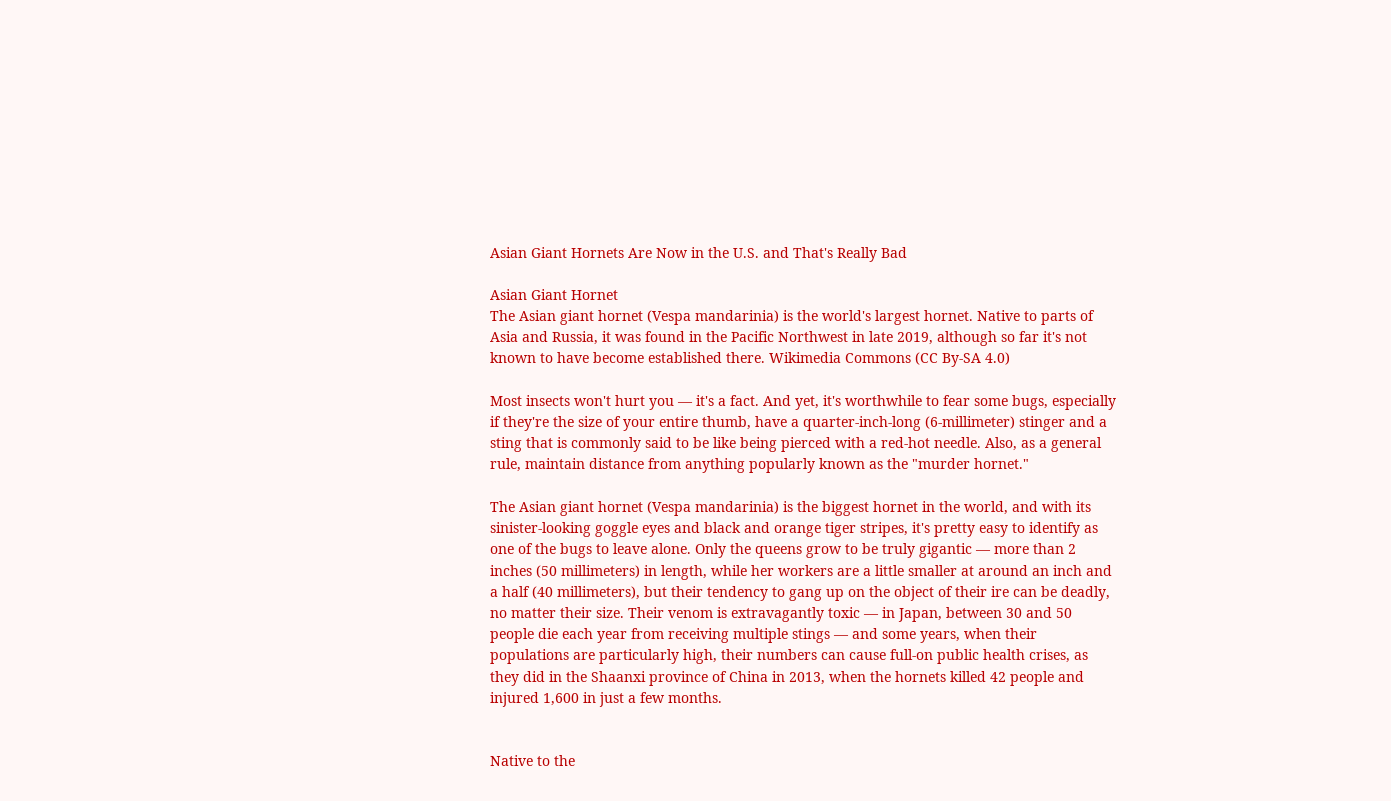Asian Giant Hornets Are Now in the U.S. and That's Really Bad

Asian Giant Hornet
The Asian giant hornet (Vespa mandarinia) is the world's largest hornet. Native to parts of Asia and Russia, it was found in the Pacific Northwest in late 2019, although so far it's not known to have become established there. Wikimedia Commons (CC By-SA 4.0)

Most insects won't hurt you — it's a fact. And yet, it's worthwhile to fear some bugs, especially if they're the size of your entire thumb, have a quarter-inch-long (6-millimeter) stinger and a sting that is commonly said to be like being pierced with a red-hot needle. Also, as a general rule, maintain distance from anything popularly known as the "murder hornet."

The Asian giant hornet (Vespa mandarinia) is the biggest hornet in the world, and with its sinister-looking goggle eyes and black and orange tiger stripes, it's pretty easy to identify as one of the bugs to leave alone. Only the queens grow to be truly gigantic — more than 2 inches (50 millimeters) in length, while her workers are a little smaller at around an inch and a half (40 millimeters), but their tendency to gang up on the object of their ire can be deadly, no matter their size. Their venom is extravagantly toxic — in Japan, between 30 and 50 people die each year from receiving multiple stings — and some years, when their populations are particularly high, their numbers can cause full-on public health crises, as they did in the Shaanxi province of China in 2013, when the hornets killed 42 people and injured 1,600 in just a few months.


Native to the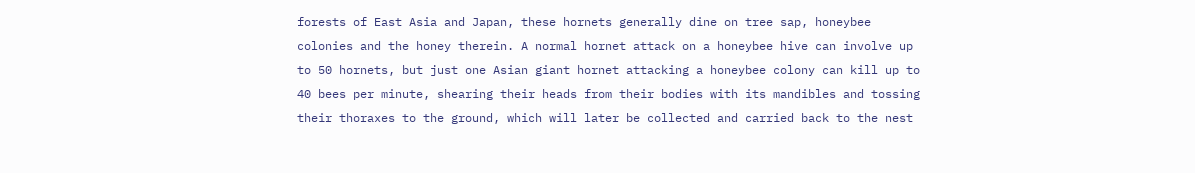forests of East Asia and Japan, these hornets generally dine on tree sap, honeybee colonies and the honey therein. A normal hornet attack on a honeybee hive can involve up to 50 hornets, but just one Asian giant hornet attacking a honeybee colony can kill up to 40 bees per minute, shearing their heads from their bodies with its mandibles and tossing their thoraxes to the ground, which will later be collected and carried back to the nest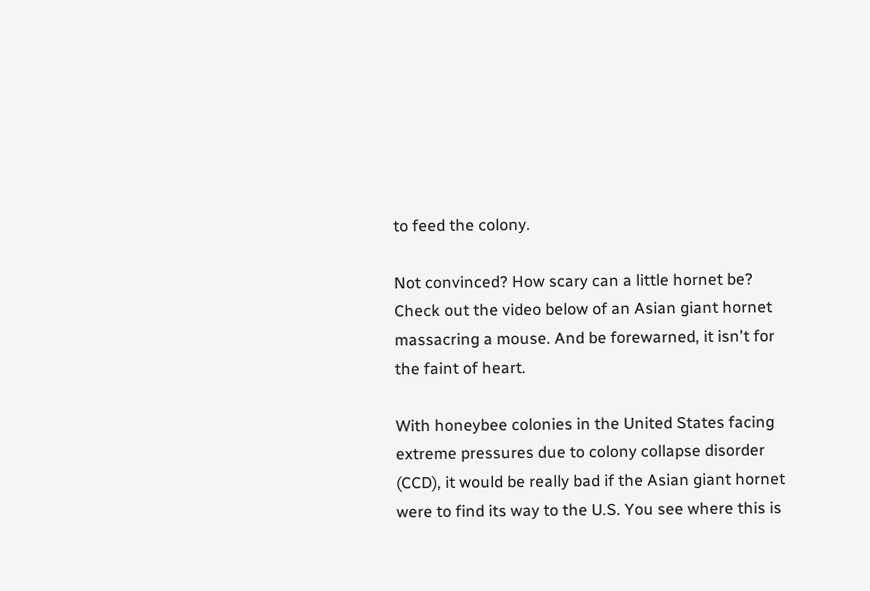to feed the colony.

Not convinced? How scary can a little hornet be? Check out the video below of an Asian giant hornet massacring a mouse. And be forewarned, it isn't for the faint of heart.

With honeybee colonies in the United States facing extreme pressures due to colony collapse disorder (CCD), it would be really bad if the Asian giant hornet were to find its way to the U.S. You see where this is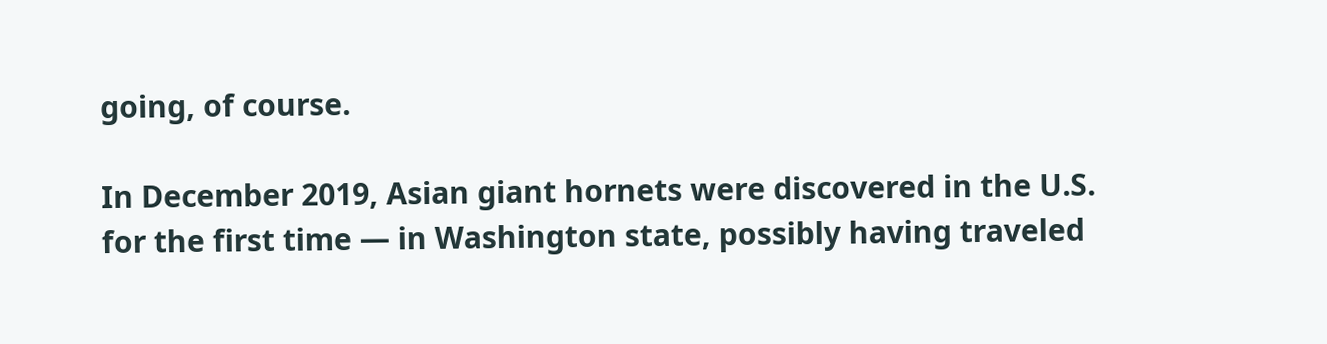going, of course.

In December 2019, Asian giant hornets were discovered in the U.S. for the first time — in Washington state, possibly having traveled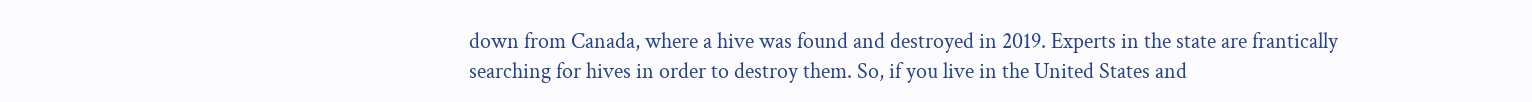down from Canada, where a hive was found and destroyed in 2019. Experts in the state are frantically searching for hives in order to destroy them. So, if you live in the United States and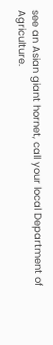see an Asian giant hornet, call your local Department of Agriculture.